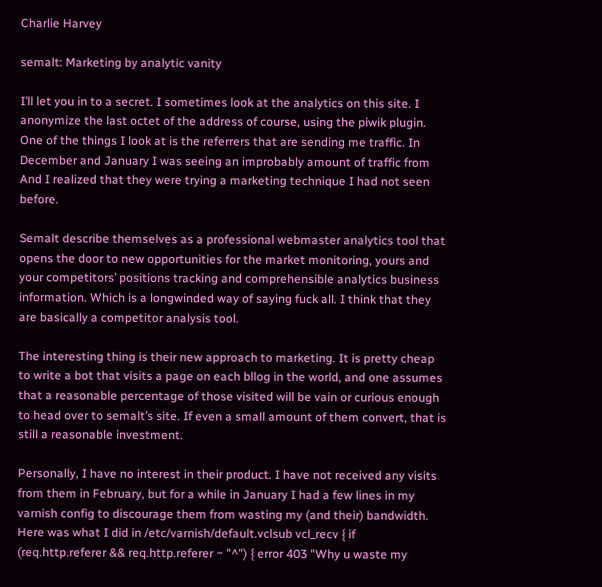Charlie Harvey

semalt: Marketing by analytic vanity

I’ll let you in to a secret. I sometimes look at the analytics on this site. I anonymize the last octet of the address of course, using the piwik plugin. One of the things I look at is the referrers that are sending me traffic. In December and January I was seeing an improbably amount of traffic from And I realized that they were trying a marketing technique I had not seen before.

Semalt describe themselves as a professional webmaster analytics tool that opens the door to new opportunities for the market monitoring, yours and your competitors’ positions tracking and comprehensible analytics business information. Which is a longwinded way of saying fuck all. I think that they are basically a competitor analysis tool.

The interesting thing is their new approach to marketing. It is pretty cheap to write a bot that visits a page on each bllog in the world, and one assumes that a reasonable percentage of those visited will be vain or curious enough to head over to semalt’s site. If even a small amount of them convert, that is still a reasonable investment.

Personally, I have no interest in their product. I have not received any visits from them in February, but for a while in January I had a few lines in my varnish config to discourage them from wasting my (and their) bandwidth. Here was what I did in /etc/varnish/default.vclsub vcl_recv { if (req.http.referer && req.http.referer ~ "^") { error 403 "Why u waste my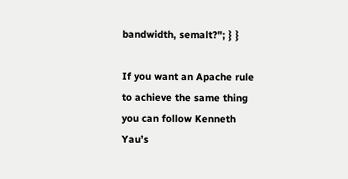bandwidth, semalt?"; } }

If you want an Apache rule to achieve the same thing you can follow Kenneth Yau’s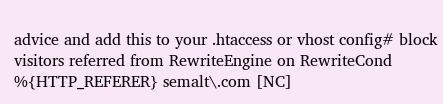advice and add this to your .htaccess or vhost config# block visitors referred from RewriteEngine on RewriteCond %{HTTP_REFERER} semalt\.com [NC]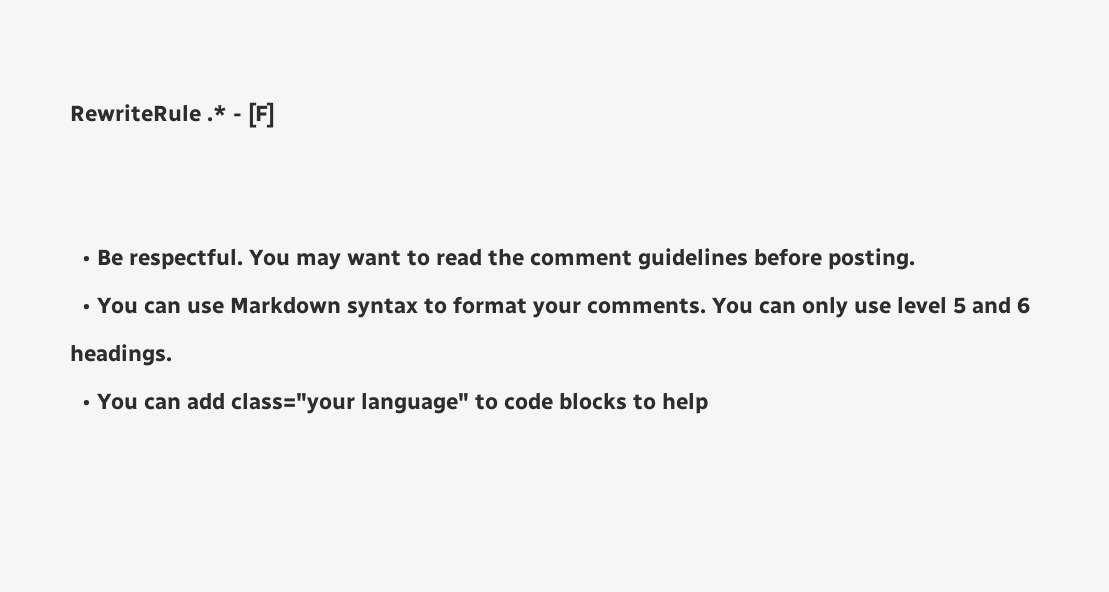RewriteRule .* - [F]


  • Be respectful. You may want to read the comment guidelines before posting.
  • You can use Markdown syntax to format your comments. You can only use level 5 and 6 headings.
  • You can add class="your language" to code blocks to help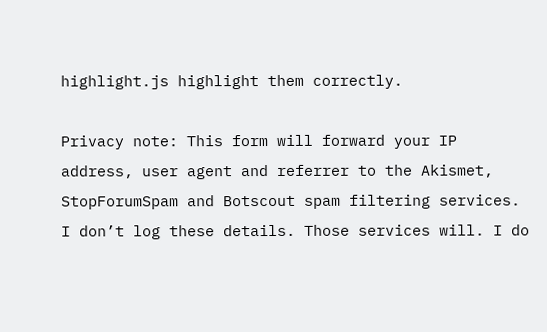highlight.js highlight them correctly.

Privacy note: This form will forward your IP address, user agent and referrer to the Akismet, StopForumSpam and Botscout spam filtering services. I don’t log these details. Those services will. I do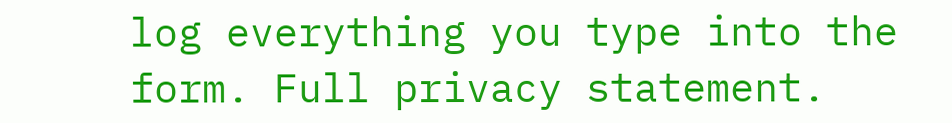log everything you type into the form. Full privacy statement.